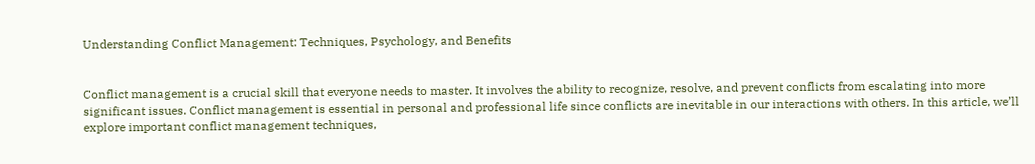Understanding Conflict Management: Techniques, Psychology, and Benefits


Conflict management is a crucial skill that everyone needs to master. It involves the ability to recognize, resolve, and prevent conflicts from escalating into more significant issues. Conflict management is essential in personal and professional life since conflicts are inevitable in our interactions with others. In this article, we’ll explore important conflict management techniques,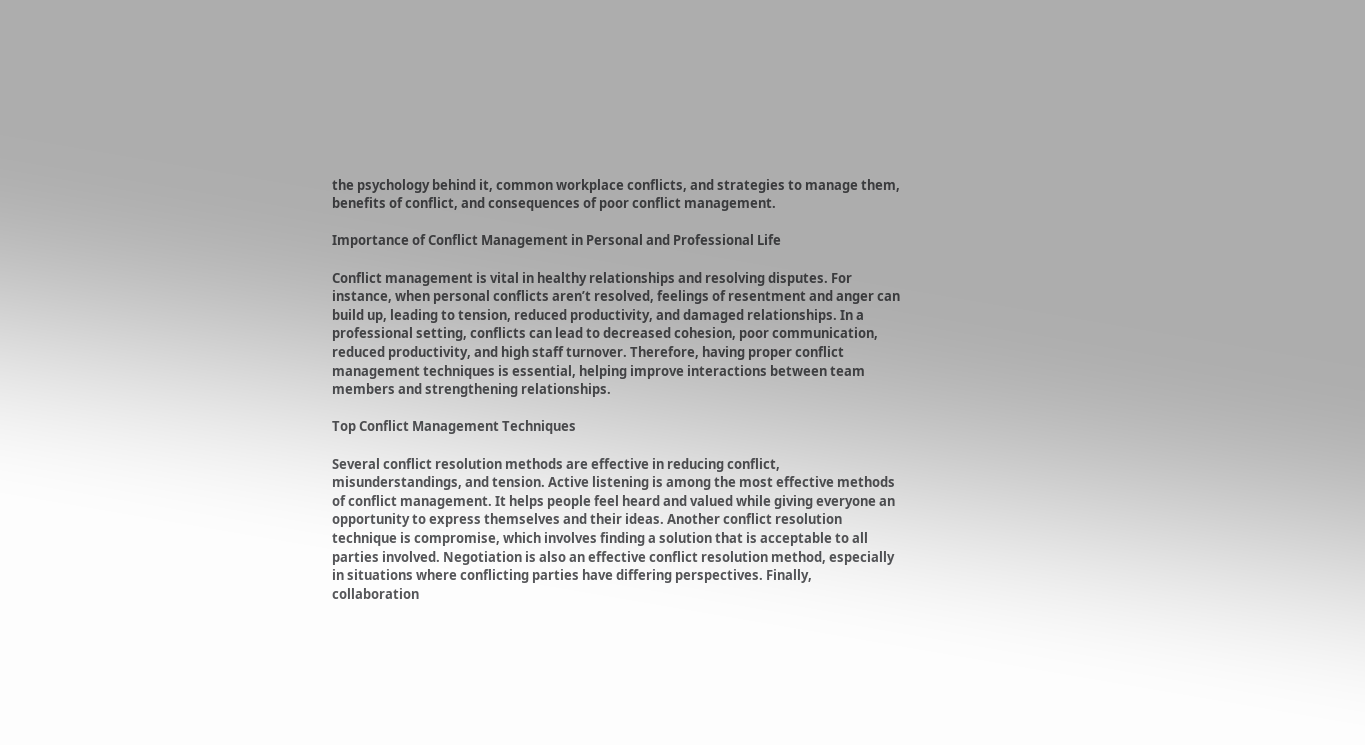the psychology behind it, common workplace conflicts, and strategies to manage them, benefits of conflict, and consequences of poor conflict management.

Importance of Conflict Management in Personal and Professional Life

Conflict management is vital in healthy relationships and resolving disputes. For instance, when personal conflicts aren’t resolved, feelings of resentment and anger can build up, leading to tension, reduced productivity, and damaged relationships. In a professional setting, conflicts can lead to decreased cohesion, poor communication, reduced productivity, and high staff turnover. Therefore, having proper conflict management techniques is essential, helping improve interactions between team members and strengthening relationships.

Top Conflict Management Techniques

Several conflict resolution methods are effective in reducing conflict, misunderstandings, and tension. Active listening is among the most effective methods of conflict management. It helps people feel heard and valued while giving everyone an opportunity to express themselves and their ideas. Another conflict resolution technique is compromise, which involves finding a solution that is acceptable to all parties involved. Negotiation is also an effective conflict resolution method, especially in situations where conflicting parties have differing perspectives. Finally, collaboration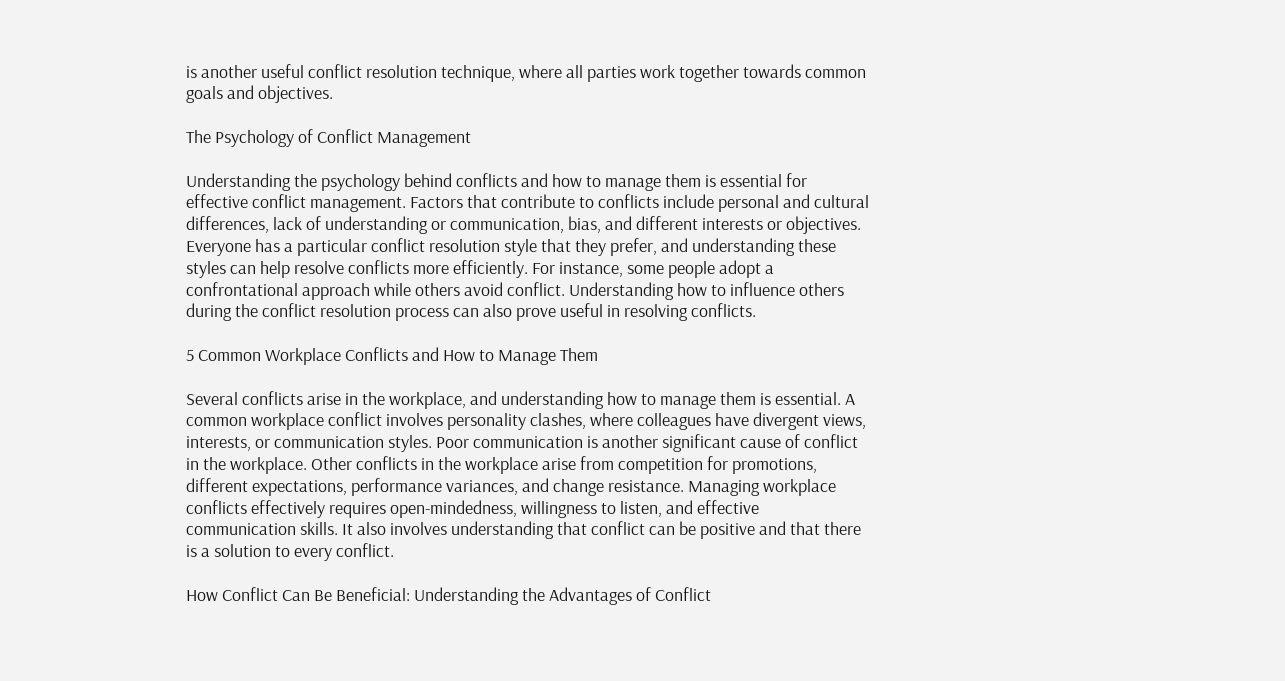is another useful conflict resolution technique, where all parties work together towards common goals and objectives.

The Psychology of Conflict Management

Understanding the psychology behind conflicts and how to manage them is essential for effective conflict management. Factors that contribute to conflicts include personal and cultural differences, lack of understanding or communication, bias, and different interests or objectives. Everyone has a particular conflict resolution style that they prefer, and understanding these styles can help resolve conflicts more efficiently. For instance, some people adopt a confrontational approach while others avoid conflict. Understanding how to influence others during the conflict resolution process can also prove useful in resolving conflicts.

5 Common Workplace Conflicts and How to Manage Them

Several conflicts arise in the workplace, and understanding how to manage them is essential. A common workplace conflict involves personality clashes, where colleagues have divergent views, interests, or communication styles. Poor communication is another significant cause of conflict in the workplace. Other conflicts in the workplace arise from competition for promotions, different expectations, performance variances, and change resistance. Managing workplace conflicts effectively requires open-mindedness, willingness to listen, and effective communication skills. It also involves understanding that conflict can be positive and that there is a solution to every conflict.

How Conflict Can Be Beneficial: Understanding the Advantages of Conflict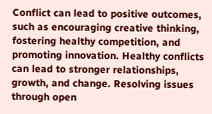Conflict can lead to positive outcomes, such as encouraging creative thinking, fostering healthy competition, and promoting innovation. Healthy conflicts can lead to stronger relationships, growth, and change. Resolving issues through open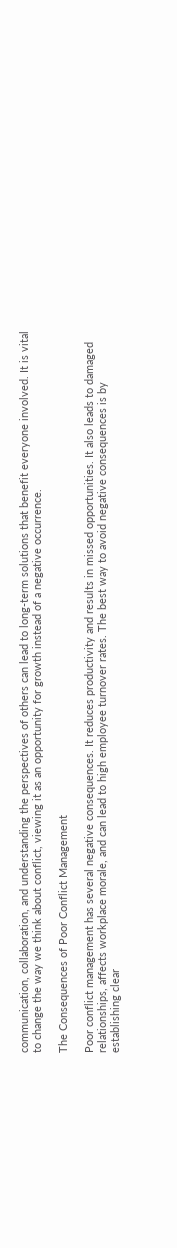communication, collaboration, and understanding the perspectives of others can lead to long-term solutions that benefit everyone involved. It is vital to change the way we think about conflict, viewing it as an opportunity for growth instead of a negative occurrence.

The Consequences of Poor Conflict Management

Poor conflict management has several negative consequences. It reduces productivity and results in missed opportunities. It also leads to damaged relationships, affects workplace morale, and can lead to high employee turnover rates. The best way to avoid negative consequences is by establishing clear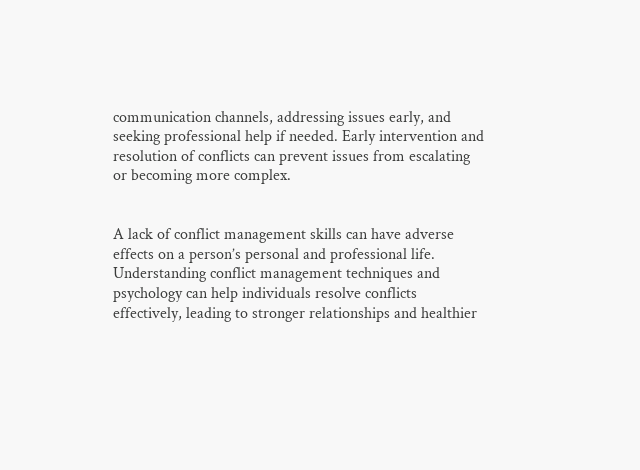communication channels, addressing issues early, and seeking professional help if needed. Early intervention and resolution of conflicts can prevent issues from escalating or becoming more complex.


A lack of conflict management skills can have adverse effects on a person’s personal and professional life. Understanding conflict management techniques and psychology can help individuals resolve conflicts effectively, leading to stronger relationships and healthier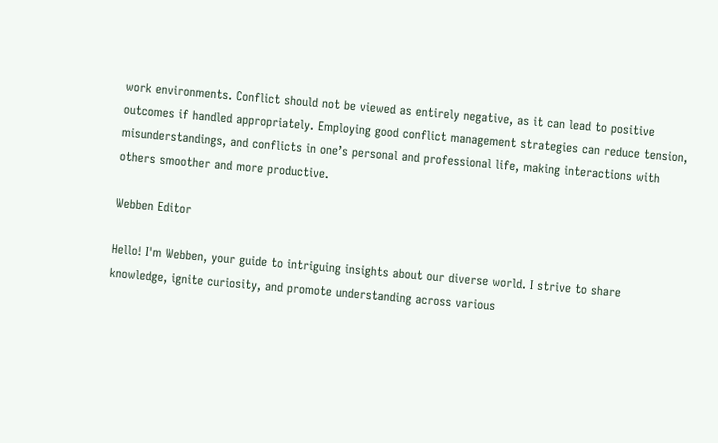work environments. Conflict should not be viewed as entirely negative, as it can lead to positive outcomes if handled appropriately. Employing good conflict management strategies can reduce tension, misunderstandings, and conflicts in one’s personal and professional life, making interactions with others smoother and more productive.

Webben Editor

Hello! I'm Webben, your guide to intriguing insights about our diverse world. I strive to share knowledge, ignite curiosity, and promote understanding across various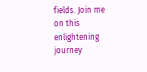fields. Join me on this enlightening journey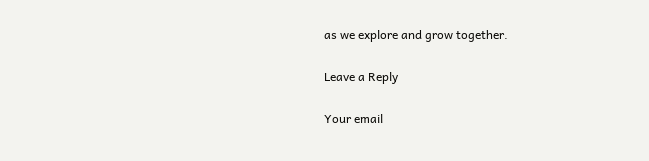as we explore and grow together.

Leave a Reply

Your email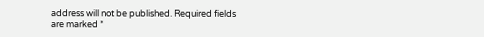address will not be published. Required fields are marked *